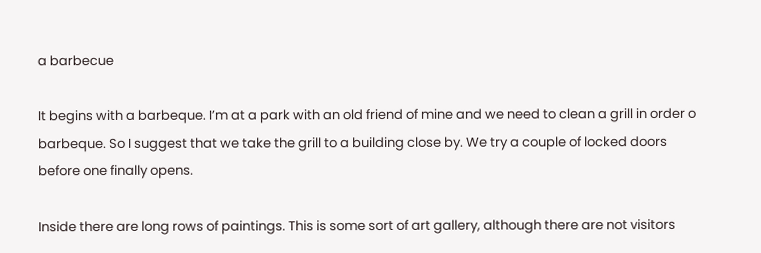a barbecue

It begins with a barbeque. I’m at a park with an old friend of mine and we need to clean a grill in order o barbeque. So I suggest that we take the grill to a building close by. We try a couple of locked doors before one finally opens.

Inside there are long rows of paintings. This is some sort of art gallery, although there are not visitors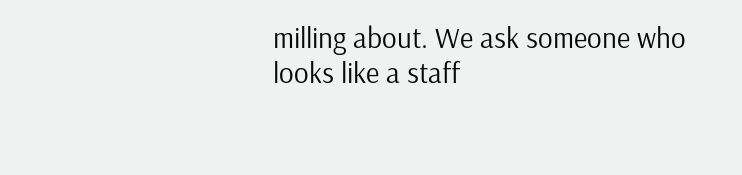milling about. We ask someone who looks like a staff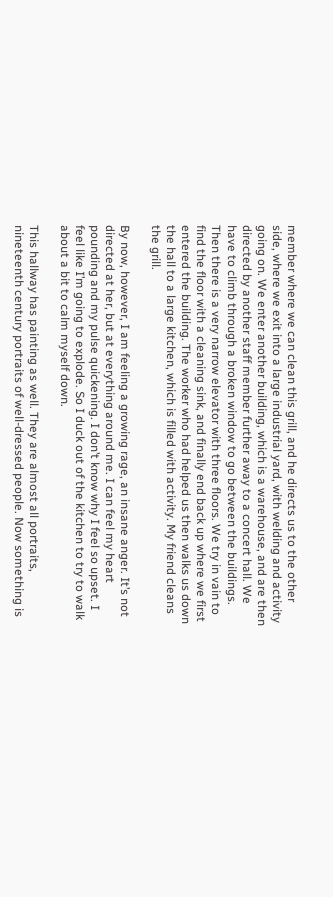member where we can clean this grill, and he directs us to the other side, where we exit into a large industrial yard, with welding and activity going on. We enter another building, which is a warehouse, and are then directed by another staff member further away to a concert hall. We have to climb through a broken window to go between the buildings. Then there is a very narrow elevator with three floors. We try in vain to find the floor with a cleaning sink, and finally end back up where we first entered the building. The worker who had helped us then walks us down the hall to a large kitchen, which is filled with activity. My friend cleans the grill.

By now, however, I am feeling a growing rage, an insane anger. It’s not directed at her, but at everything around me. I can feel my heart pounding and my pulse quickening. I don’t know why I feel so upset. I feel like I’m going to explode. So I duck out of the kitchen to try to walk about a bit to calm myself down.

This hallway has painting as well. They are almost all portraits, nineteenth century portraits of well-dressed people. Now something is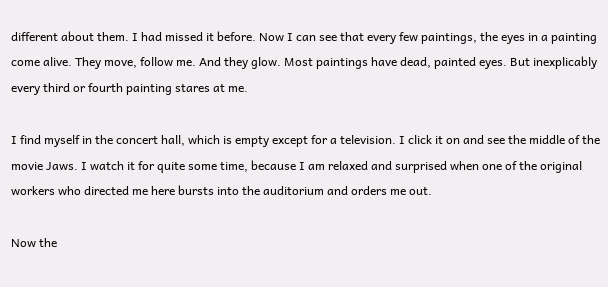different about them. I had missed it before. Now I can see that every few paintings, the eyes in a painting come alive. They move, follow me. And they glow. Most paintings have dead, painted eyes. But inexplicably every third or fourth painting stares at me.

I find myself in the concert hall, which is empty except for a television. I click it on and see the middle of the movie Jaws. I watch it for quite some time, because I am relaxed and surprised when one of the original workers who directed me here bursts into the auditorium and orders me out.

Now the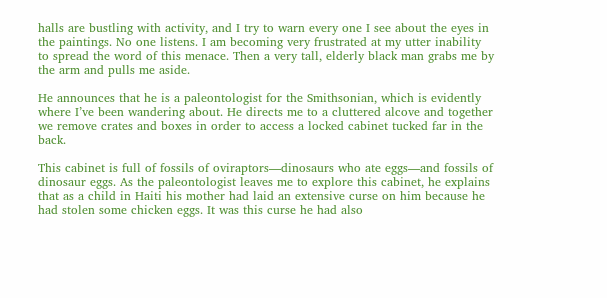halls are bustling with activity, and I try to warn every one I see about the eyes in the paintings. No one listens. I am becoming very frustrated at my utter inability to spread the word of this menace. Then a very tall, elderly black man grabs me by the arm and pulls me aside.

He announces that he is a paleontologist for the Smithsonian, which is evidently where I’ve been wandering about. He directs me to a cluttered alcove and together we remove crates and boxes in order to access a locked cabinet tucked far in the back.

This cabinet is full of fossils of oviraptors—dinosaurs who ate eggs—and fossils of dinosaur eggs. As the paleontologist leaves me to explore this cabinet, he explains that as a child in Haiti his mother had laid an extensive curse on him because he had stolen some chicken eggs. It was this curse he had also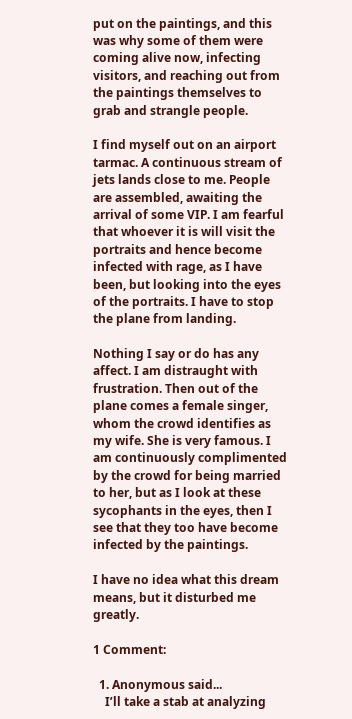put on the paintings, and this was why some of them were coming alive now, infecting visitors, and reaching out from the paintings themselves to grab and strangle people.

I find myself out on an airport tarmac. A continuous stream of jets lands close to me. People are assembled, awaiting the arrival of some VIP. I am fearful that whoever it is will visit the portraits and hence become infected with rage, as I have been, but looking into the eyes of the portraits. I have to stop the plane from landing.

Nothing I say or do has any affect. I am distraught with frustration. Then out of the plane comes a female singer, whom the crowd identifies as my wife. She is very famous. I am continuously complimented by the crowd for being married to her, but as I look at these sycophants in the eyes, then I see that they too have become infected by the paintings.

I have no idea what this dream means, but it disturbed me greatly.

1 Comment:

  1. Anonymous said...
    I’ll take a stab at analyzing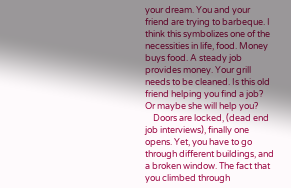your dream. You and your friend are trying to barbeque. I think this symbolizes one of the necessities in life, food. Money buys food. A steady job provides money. Your grill needs to be cleaned. Is this old friend helping you find a job? Or maybe she will help you?
    Doors are locked, (dead end job interviews), finally one opens. Yet, you have to go through different buildings, and a broken window. The fact that you climbed through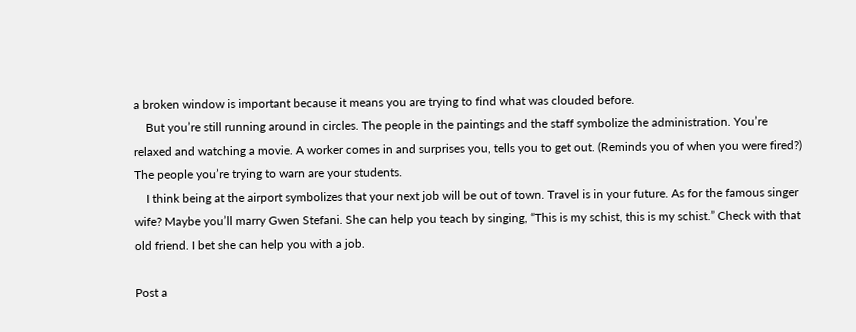a broken window is important because it means you are trying to find what was clouded before.
    But you’re still running around in circles. The people in the paintings and the staff symbolize the administration. You’re relaxed and watching a movie. A worker comes in and surprises you, tells you to get out. (Reminds you of when you were fired?) The people you’re trying to warn are your students.
    I think being at the airport symbolizes that your next job will be out of town. Travel is in your future. As for the famous singer wife? Maybe you’ll marry Gwen Stefani. She can help you teach by singing, “This is my schist, this is my schist.” Check with that old friend. I bet she can help you with a job.

Post a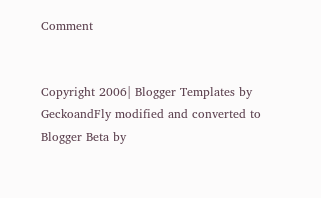Comment


Copyright 2006| Blogger Templates by GeckoandFly modified and converted to Blogger Beta by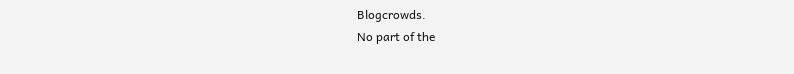Blogcrowds.
No part of the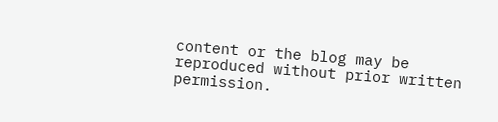content or the blog may be reproduced without prior written permission.